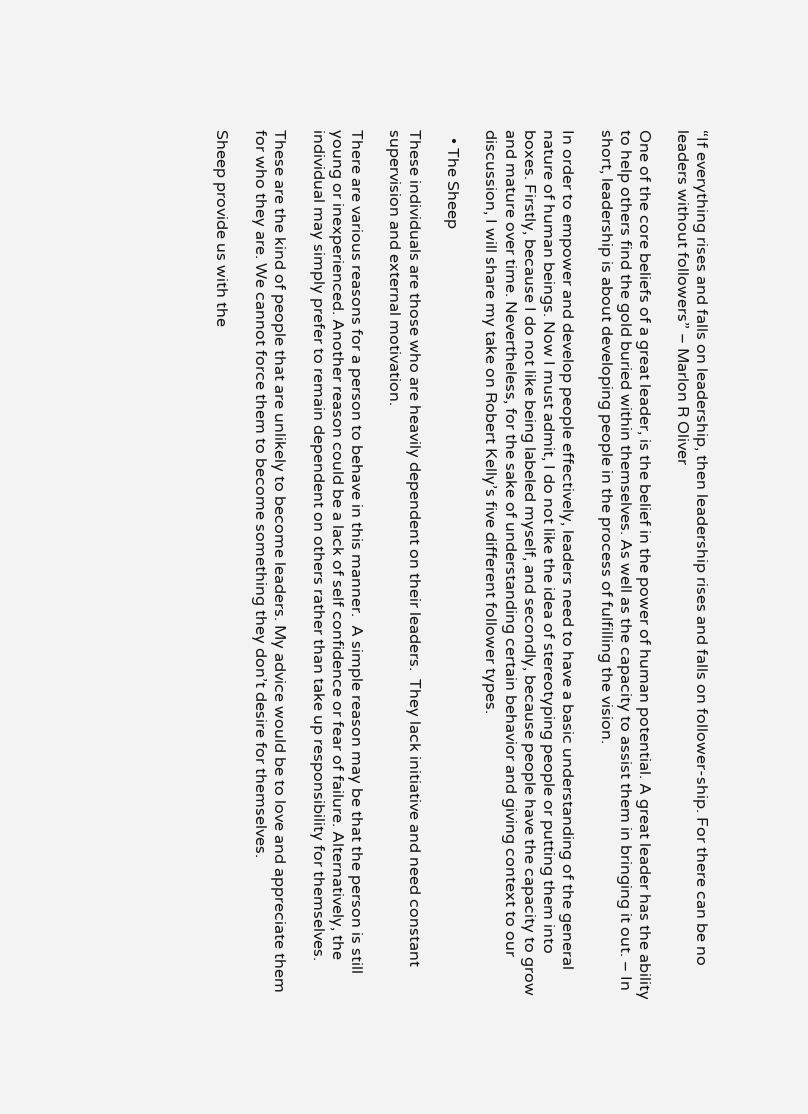“If everything rises and falls on leadership, then leadership rises and falls on follower-ship. For there can be no leaders without followers” – Marlon R Oliver

One of the core beliefs of a great leader, is the belief in the power of human potential. A great leader has the ability to help others find the gold buried within themselves. As well as the capacity to assist them in bringing it out. – In short, leadership is about developing people in the process of fulfilling the vision.

In order to empower and develop people effectively, leaders need to have a basic understanding of the general nature of human beings. Now I must admit, I do not like the idea of stereotyping people or putting them into boxes. Firstly, because I do not like being labeled myself, and secondly, because people have the capacity to grow and mature over time. Nevertheless, for the sake of understanding certain behavior and giving context to our discussion, I will share my take on Robert Kelly’s five different follower types.

  • The Sheep

These individuals are those who are heavily dependent on their leaders.  They lack initiative and need constant supervision and external motivation.

There are various reasons for a person to behave in this manner.  A simple reason may be that the person is still young or inexperienced. Another reason could be a lack of self confidence or fear of failure. Alternatively, the individual may simply prefer to remain dependent on others rather than take up responsibility for themselves.

These are the kind of people that are unlikely to become leaders. My advice would be to love and appreciate them for who they are. We cannot force them to become something they don’t desire for themselves.

Sheep provide us with the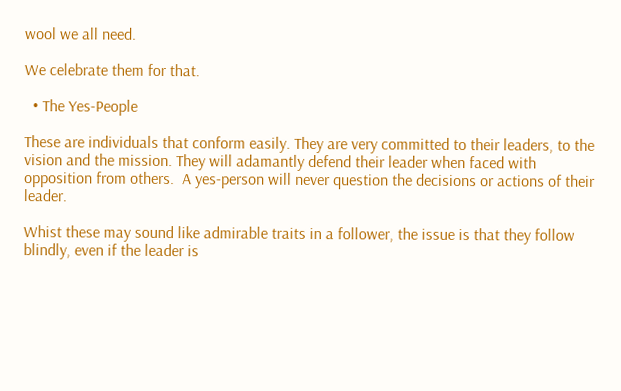wool we all need.

We celebrate them for that.

  • The Yes-People

These are individuals that conform easily. They are very committed to their leaders, to the vision and the mission. They will adamantly defend their leader when faced with opposition from others.  A yes-person will never question the decisions or actions of their leader.

Whist these may sound like admirable traits in a follower, the issue is that they follow blindly, even if the leader is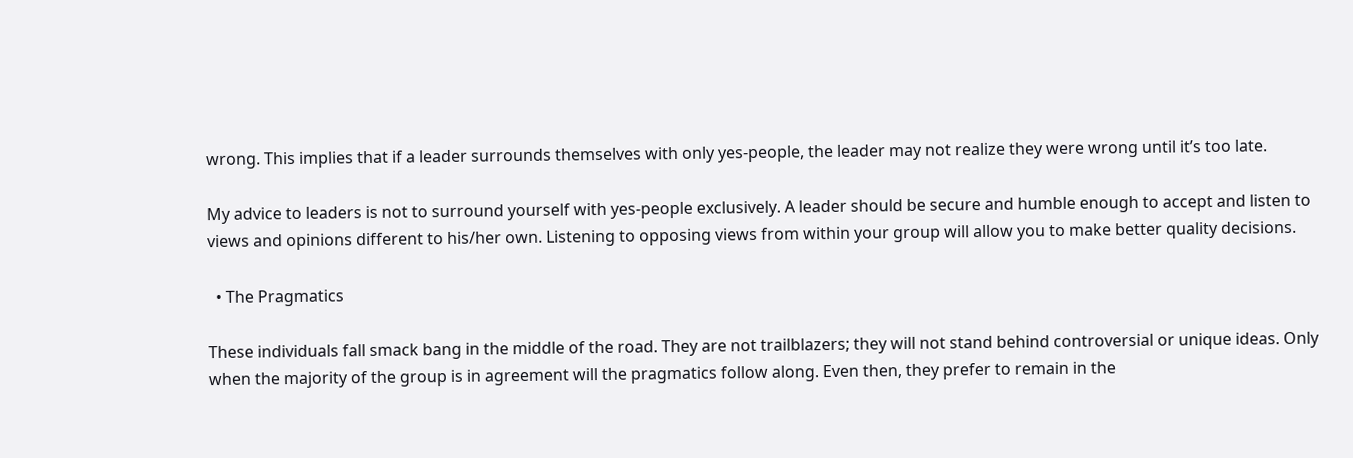wrong. This implies that if a leader surrounds themselves with only yes-people, the leader may not realize they were wrong until it’s too late.

My advice to leaders is not to surround yourself with yes-people exclusively. A leader should be secure and humble enough to accept and listen to views and opinions different to his/her own. Listening to opposing views from within your group will allow you to make better quality decisions.

  • The Pragmatics

These individuals fall smack bang in the middle of the road. They are not trailblazers; they will not stand behind controversial or unique ideas. Only when the majority of the group is in agreement will the pragmatics follow along. Even then, they prefer to remain in the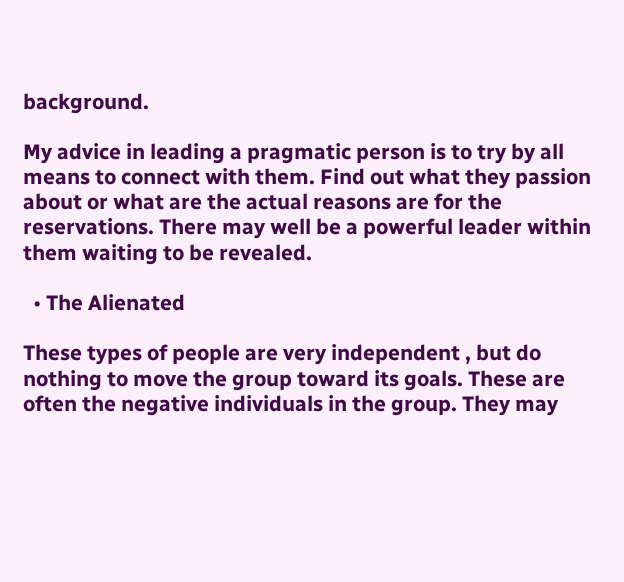background.

My advice in leading a pragmatic person is to try by all means to connect with them. Find out what they passion about or what are the actual reasons are for the reservations. There may well be a powerful leader within them waiting to be revealed.

  • The Alienated

These types of people are very independent , but do nothing to move the group toward its goals. These are often the negative individuals in the group. They may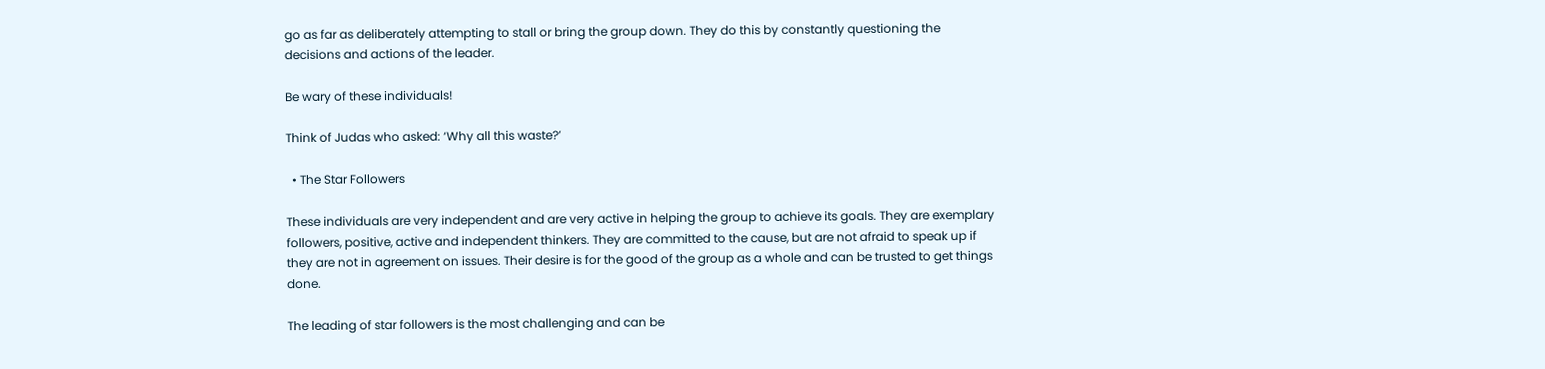go as far as deliberately attempting to stall or bring the group down. They do this by constantly questioning the decisions and actions of the leader.

Be wary of these individuals!

Think of Judas who asked: ‘Why all this waste?’

  • The Star Followers

These individuals are very independent and are very active in helping the group to achieve its goals. They are exemplary followers, positive, active and independent thinkers. They are committed to the cause, but are not afraid to speak up if they are not in agreement on issues. Their desire is for the good of the group as a whole and can be trusted to get things done.

The leading of star followers is the most challenging and can be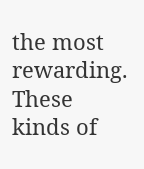the most rewarding. These kinds of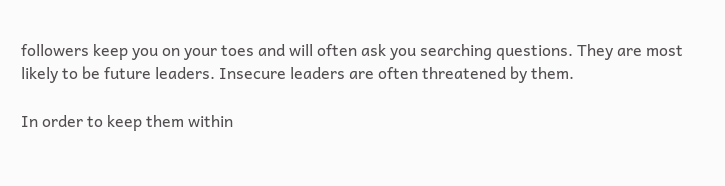followers keep you on your toes and will often ask you searching questions. They are most likely to be future leaders. Insecure leaders are often threatened by them.

In order to keep them within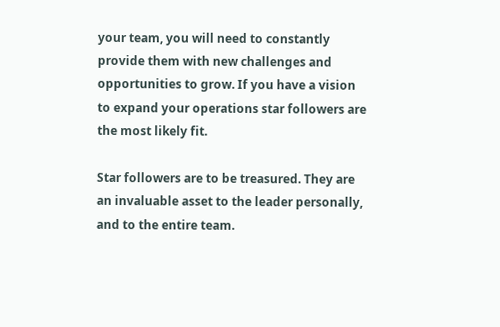your team, you will need to constantly provide them with new challenges and opportunities to grow. If you have a vision to expand your operations star followers are the most likely fit.

Star followers are to be treasured. They are an invaluable asset to the leader personally, and to the entire team.